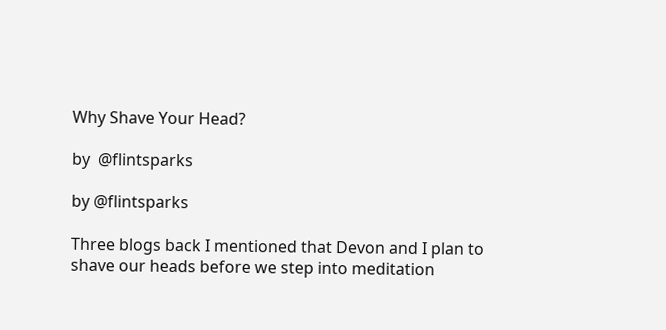Why Shave Your Head?

by  @flintsparks

by @flintsparks

Three blogs back I mentioned that Devon and I plan to shave our heads before we step into meditation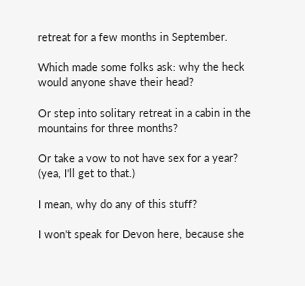retreat for a few months in September.

Which made some folks ask: why the heck would anyone shave their head?

Or step into solitary retreat in a cabin in the mountains for three months?

Or take a vow to not have sex for a year? (yea, I'll get to that.)

I mean, why do any of this stuff?

I won't speak for Devon here, because she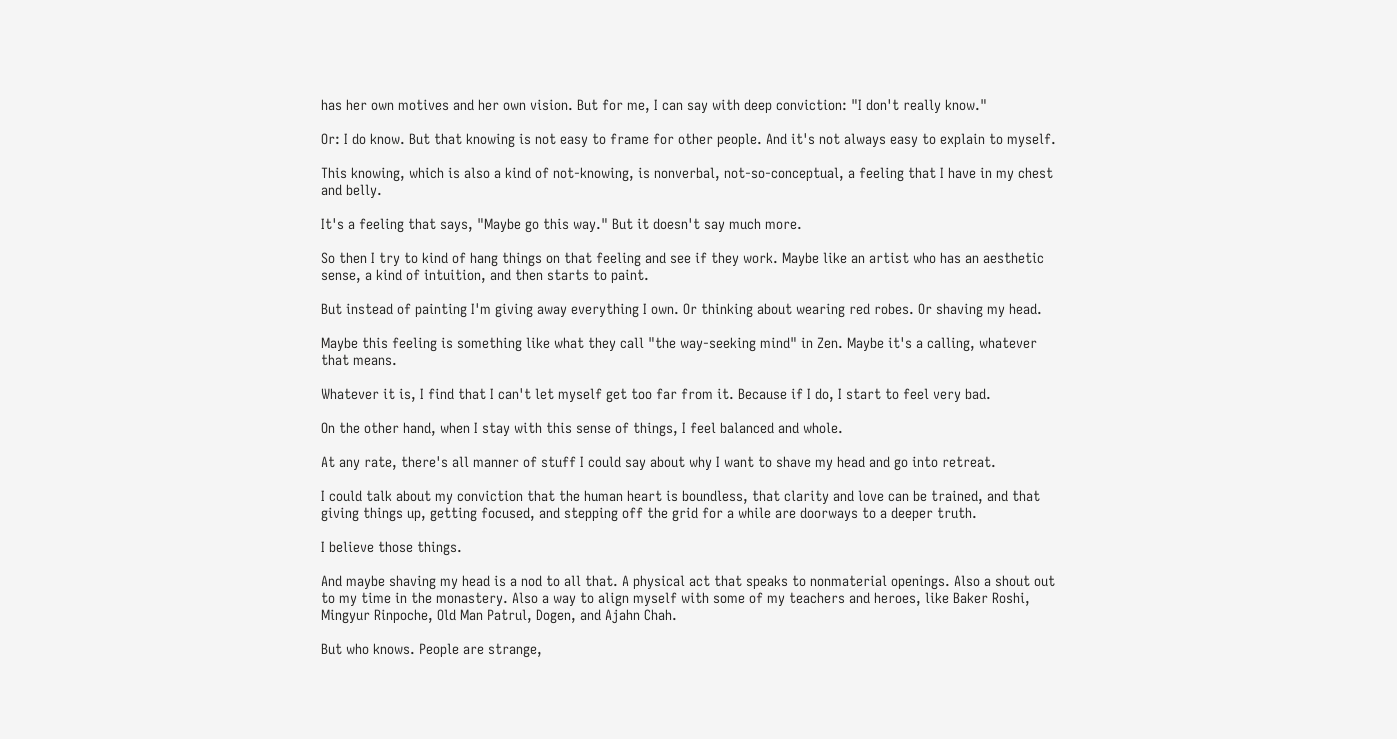has her own motives and her own vision. But for me, I can say with deep conviction: "I don't really know."

Or: I do know. But that knowing is not easy to frame for other people. And it's not always easy to explain to myself.

This knowing, which is also a kind of not-knowing, is nonverbal, not-so-conceptual, a feeling that I have in my chest and belly.

It's a feeling that says, "Maybe go this way." But it doesn't say much more.

So then I try to kind of hang things on that feeling and see if they work. Maybe like an artist who has an aesthetic sense, a kind of intuition, and then starts to paint.

But instead of painting I'm giving away everything I own. Or thinking about wearing red robes. Or shaving my head.

Maybe this feeling is something like what they call "the way-seeking mind" in Zen. Maybe it's a calling, whatever that means.

Whatever it is, I find that I can't let myself get too far from it. Because if I do, I start to feel very bad.

On the other hand, when I stay with this sense of things, I feel balanced and whole.

At any rate, there's all manner of stuff I could say about why I want to shave my head and go into retreat.

I could talk about my conviction that the human heart is boundless, that clarity and love can be trained, and that giving things up, getting focused, and stepping off the grid for a while are doorways to a deeper truth.

I believe those things.

And maybe shaving my head is a nod to all that. A physical act that speaks to nonmaterial openings. Also a shout out to my time in the monastery. Also a way to align myself with some of my teachers and heroes, like Baker Roshi, Mingyur Rinpoche, Old Man Patrul, Dogen, and Ajahn Chah.

But who knows. People are strange,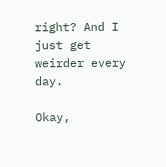right? And I just get weirder every day.

Okay,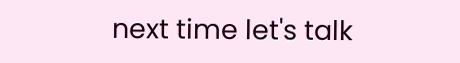next time let's talk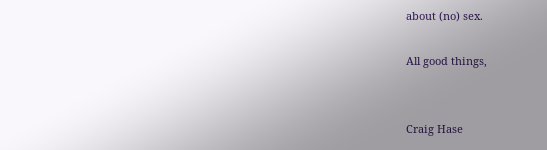about (no) sex.

All good things,


Craig Hase